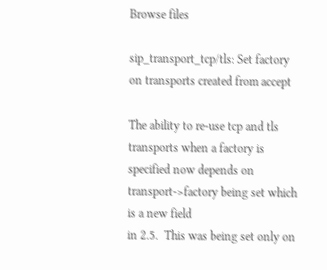Browse files

sip_transport_tcp/tls: Set factory on transports created from accept

The ability to re-use tcp and tls transports when a factory is
specified now depends on transport->factory being set which is a new field
in 2.5.  This was being set only on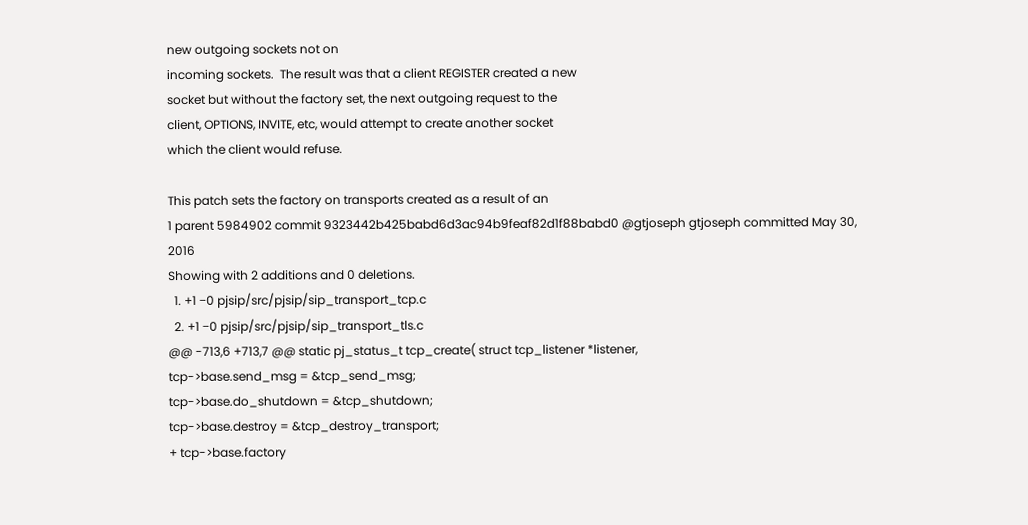new outgoing sockets not on
incoming sockets.  The result was that a client REGISTER created a new
socket but without the factory set, the next outgoing request to the
client, OPTIONS, INVITE, etc, would attempt to create another socket
which the client would refuse.

This patch sets the factory on transports created as a result of an
1 parent 5984902 commit 9323442b425babd6d3ac94b9feaf82d1f88babd0 @gtjoseph gtjoseph committed May 30, 2016
Showing with 2 additions and 0 deletions.
  1. +1 −0 pjsip/src/pjsip/sip_transport_tcp.c
  2. +1 −0 pjsip/src/pjsip/sip_transport_tls.c
@@ -713,6 +713,7 @@ static pj_status_t tcp_create( struct tcp_listener *listener,
tcp->base.send_msg = &tcp_send_msg;
tcp->base.do_shutdown = &tcp_shutdown;
tcp->base.destroy = &tcp_destroy_transport;
+ tcp->base.factory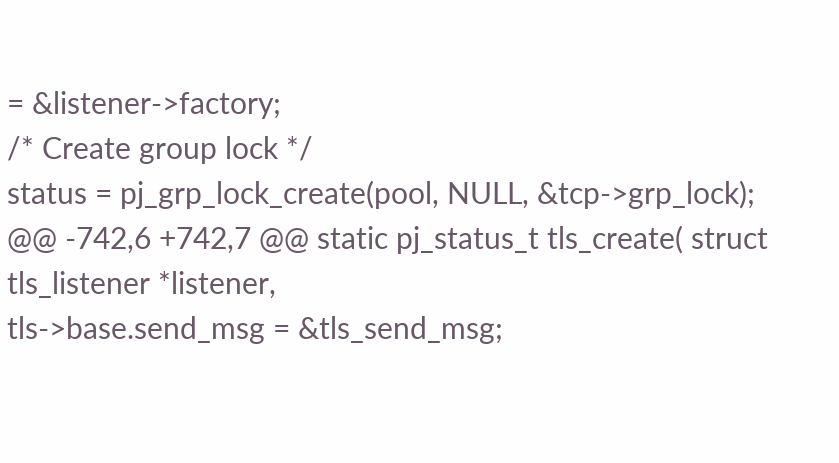= &listener->factory;
/* Create group lock */
status = pj_grp_lock_create(pool, NULL, &tcp->grp_lock);
@@ -742,6 +742,7 @@ static pj_status_t tls_create( struct tls_listener *listener,
tls->base.send_msg = &tls_send_msg;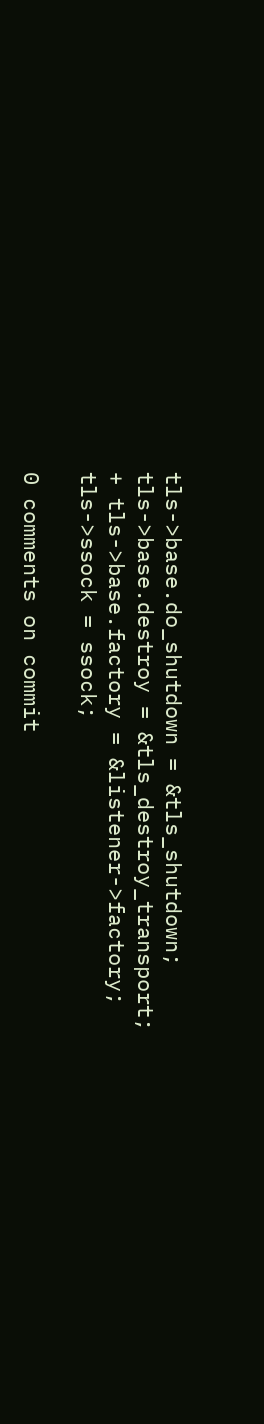tls->base.do_shutdown = &tls_shutdown;
tls->base.destroy = &tls_destroy_transport;
+ tls->base.factory = &listener->factory;
tls->ssock = ssock;

0 comments on commit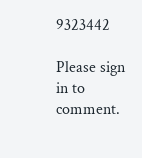9323442

Please sign in to comment.